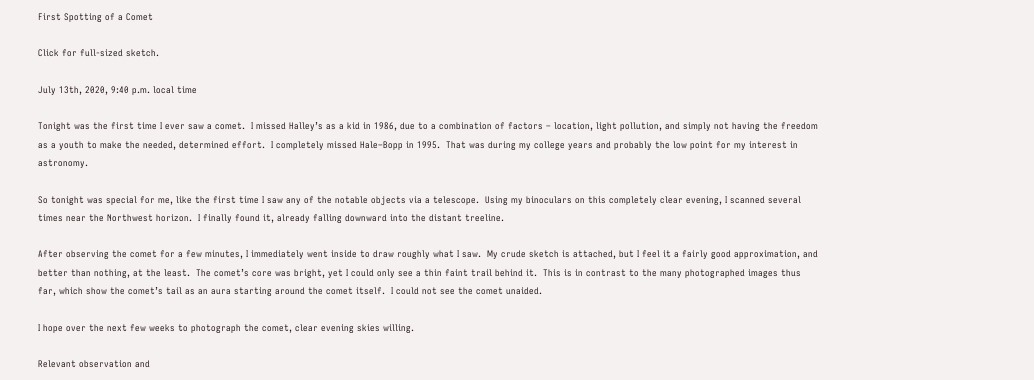First Spotting of a Comet

Click for full-sized sketch.

July 13th, 2020, 9:40 p.m. local time

Tonight was the first time I ever saw a comet.  I missed Halley’s as a kid in 1986, due to a combination of factors – location, light pollution, and simply not having the freedom as a youth to make the needed, determined effort.  I completely missed Hale–Bopp in 1995.  That was during my college years and probably the low point for my interest in astronomy.

So tonight was special for me, like the first time I saw any of the notable objects via a telescope.  Using my binoculars on this completely clear evening, I scanned several times near the Northwest horizon.  I finally found it, already falling downward into the distant treeline.

After observing the comet for a few minutes, I immediately went inside to draw roughly what I saw.  My crude sketch is attached, but I feel it a fairly good approximation, and better than nothing, at the least.  The comet’s core was bright, yet I could only see a thin faint trail behind it.  This is in contrast to the many photographed images thus far, which show the comet’s tail as an aura starting around the comet itself.  I could not see the comet unaided.

I hope over the next few weeks to photograph the comet, clear evening skies willing.

Relevant observation and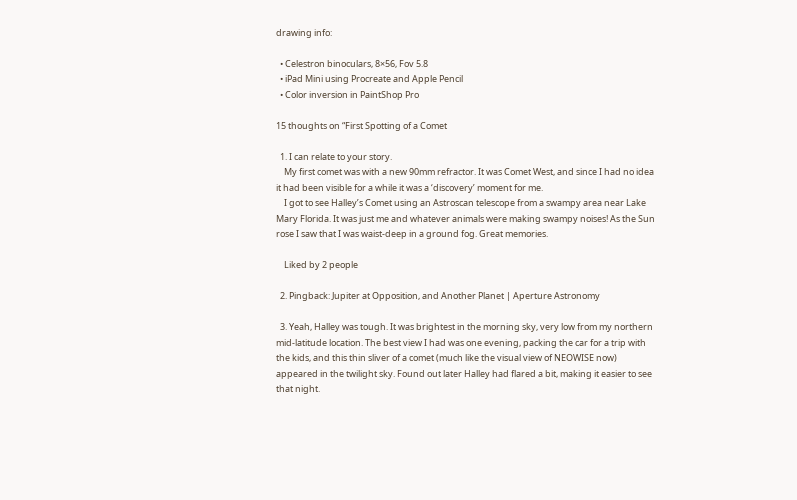drawing info:

  • Celestron binoculars, 8×56, Fov 5.8
  • iPad Mini using Procreate and Apple Pencil
  • Color inversion in PaintShop Pro

15 thoughts on “First Spotting of a Comet

  1. I can relate to your story.
    My first comet was with a new 90mm refractor. It was Comet West, and since I had no idea it had been visible for a while it was a ‘discovery’ moment for me.
    I got to see Halley’s Comet using an Astroscan telescope from a swampy area near Lake Mary Florida. It was just me and whatever animals were making swampy noises! As the Sun rose I saw that I was waist-deep in a ground fog. Great memories.

    Liked by 2 people

  2. Pingback: Jupiter at Opposition, and Another Planet | Aperture Astronomy

  3. Yeah, Halley was tough. It was brightest in the morning sky, very low from my northern mid-latitude location. The best view I had was one evening, packing the car for a trip with the kids, and this thin sliver of a comet (much like the visual view of NEOWISE now) appeared in the twilight sky. Found out later Halley had flared a bit, making it easier to see that night.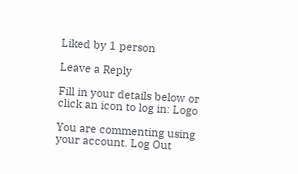Liked by 1 person

Leave a Reply

Fill in your details below or click an icon to log in: Logo

You are commenting using your account. Log Out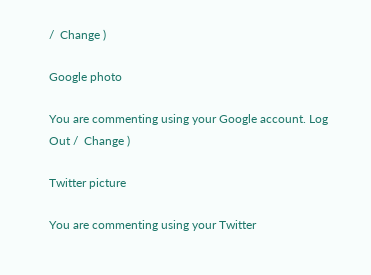/  Change )

Google photo

You are commenting using your Google account. Log Out /  Change )

Twitter picture

You are commenting using your Twitter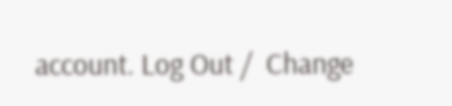account. Log Out /  Change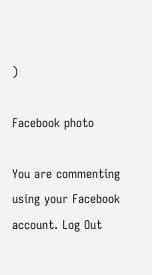)

Facebook photo

You are commenting using your Facebook account. Log Out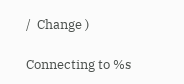/  Change )

Connecting to %s